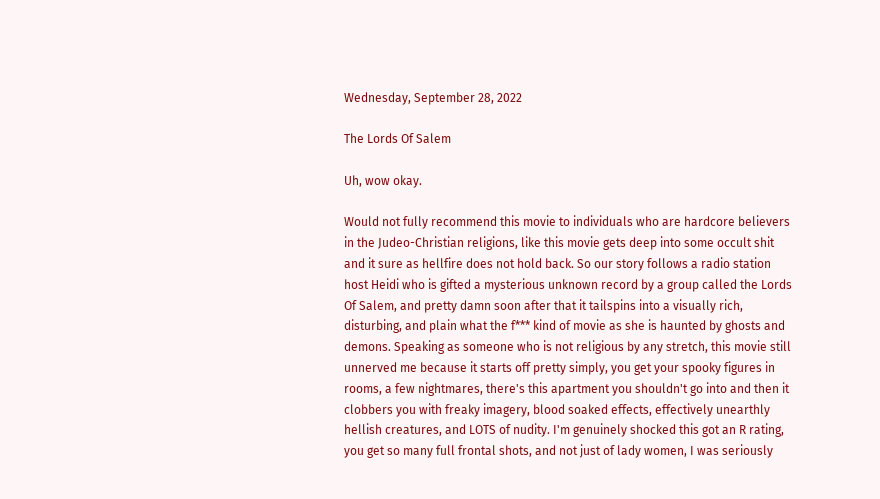Wednesday, September 28, 2022

The Lords Of Salem

Uh, wow okay.

Would not fully recommend this movie to individuals who are hardcore believers in the Judeo-Christian religions, like this movie gets deep into some occult shit and it sure as hellfire does not hold back. So our story follows a radio station host Heidi who is gifted a mysterious unknown record by a group called the Lords Of Salem, and pretty damn soon after that it tailspins into a visually rich, disturbing, and plain what the f*** kind of movie as she is haunted by ghosts and demons. Speaking as someone who is not religious by any stretch, this movie still unnerved me because it starts off pretty simply, you get your spooky figures in rooms, a few nightmares, there's this apartment you shouldn't go into and then it clobbers you with freaky imagery, blood soaked effects, effectively unearthly hellish creatures, and LOTS of nudity. I'm genuinely shocked this got an R rating, you get so many full frontal shots, and not just of lady women, I was seriously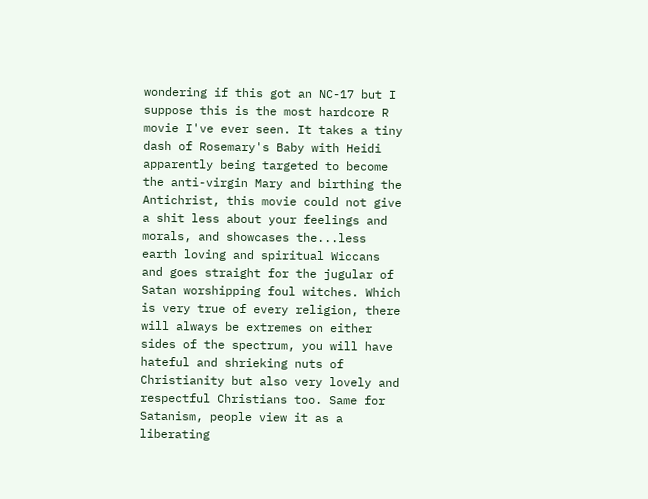wondering if this got an NC-17 but I suppose this is the most hardcore R movie I've ever seen. It takes a tiny dash of Rosemary's Baby with Heidi apparently being targeted to become the anti-virgin Mary and birthing the Antichrist, this movie could not give a shit less about your feelings and morals, and showcases the...less earth loving and spiritual Wiccans and goes straight for the jugular of Satan worshipping foul witches. Which is very true of every religion, there will always be extremes on either sides of the spectrum, you will have hateful and shrieking nuts of Christianity but also very lovely and respectful Christians too. Same for Satanism, people view it as a liberating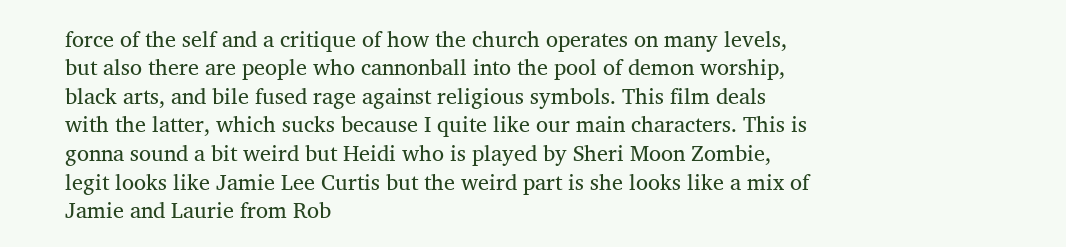force of the self and a critique of how the church operates on many levels, but also there are people who cannonball into the pool of demon worship, black arts, and bile fused rage against religious symbols. This film deals with the latter, which sucks because I quite like our main characters. This is gonna sound a bit weird but Heidi who is played by Sheri Moon Zombie, legit looks like Jamie Lee Curtis but the weird part is she looks like a mix of Jamie and Laurie from Rob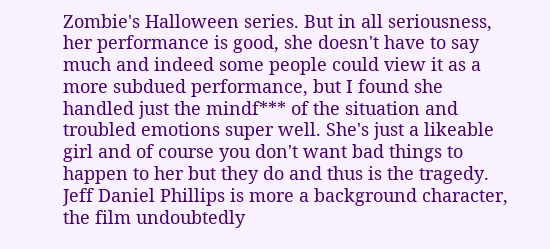Zombie's Halloween series. But in all seriousness, her performance is good, she doesn't have to say much and indeed some people could view it as a more subdued performance, but I found she handled just the mindf*** of the situation and troubled emotions super well. She's just a likeable girl and of course you don't want bad things to happen to her but they do and thus is the tragedy. Jeff Daniel Phillips is more a background character, the film undoubtedly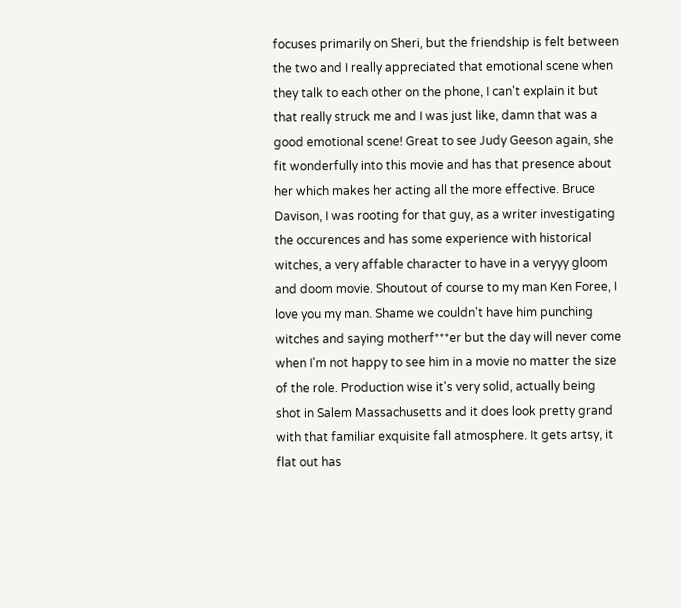focuses primarily on Sheri, but the friendship is felt between the two and I really appreciated that emotional scene when they talk to each other on the phone, I can't explain it but that really struck me and I was just like, damn that was a good emotional scene! Great to see Judy Geeson again, she fit wonderfully into this movie and has that presence about her which makes her acting all the more effective. Bruce Davison, I was rooting for that guy, as a writer investigating the occurences and has some experience with historical witches, a very affable character to have in a veryyy gloom and doom movie. Shoutout of course to my man Ken Foree, I love you my man. Shame we couldn't have him punching witches and saying motherf***er but the day will never come when I'm not happy to see him in a movie no matter the size of the role. Production wise it's very solid, actually being shot in Salem Massachusetts and it does look pretty grand with that familiar exquisite fall atmosphere. It gets artsy, it flat out has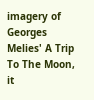imagery of Georges Melies' A Trip To The Moon, it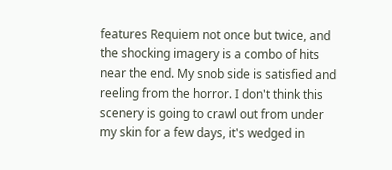features Requiem not once but twice, and the shocking imagery is a combo of hits near the end. My snob side is satisfied and reeling from the horror. I don't think this scenery is going to crawl out from under my skin for a few days, it's wedged in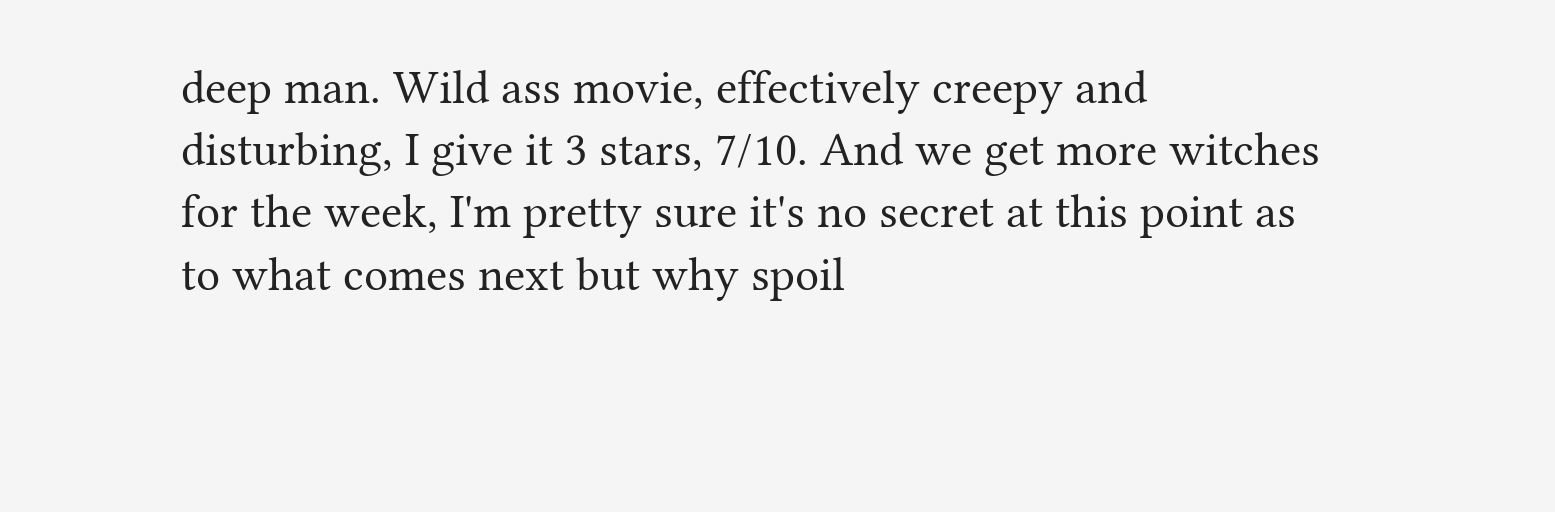deep man. Wild ass movie, effectively creepy and disturbing, I give it 3 stars, 7/10. And we get more witches for the week, I'm pretty sure it's no secret at this point as to what comes next but why spoil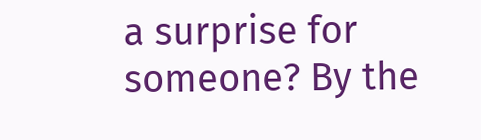a surprise for someone? By the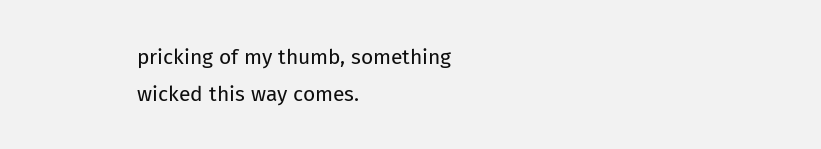pricking of my thumb, something wicked this way comes.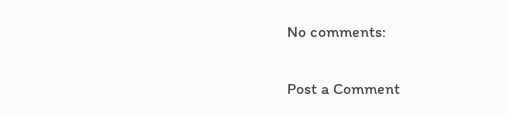No comments:

Post a Comment